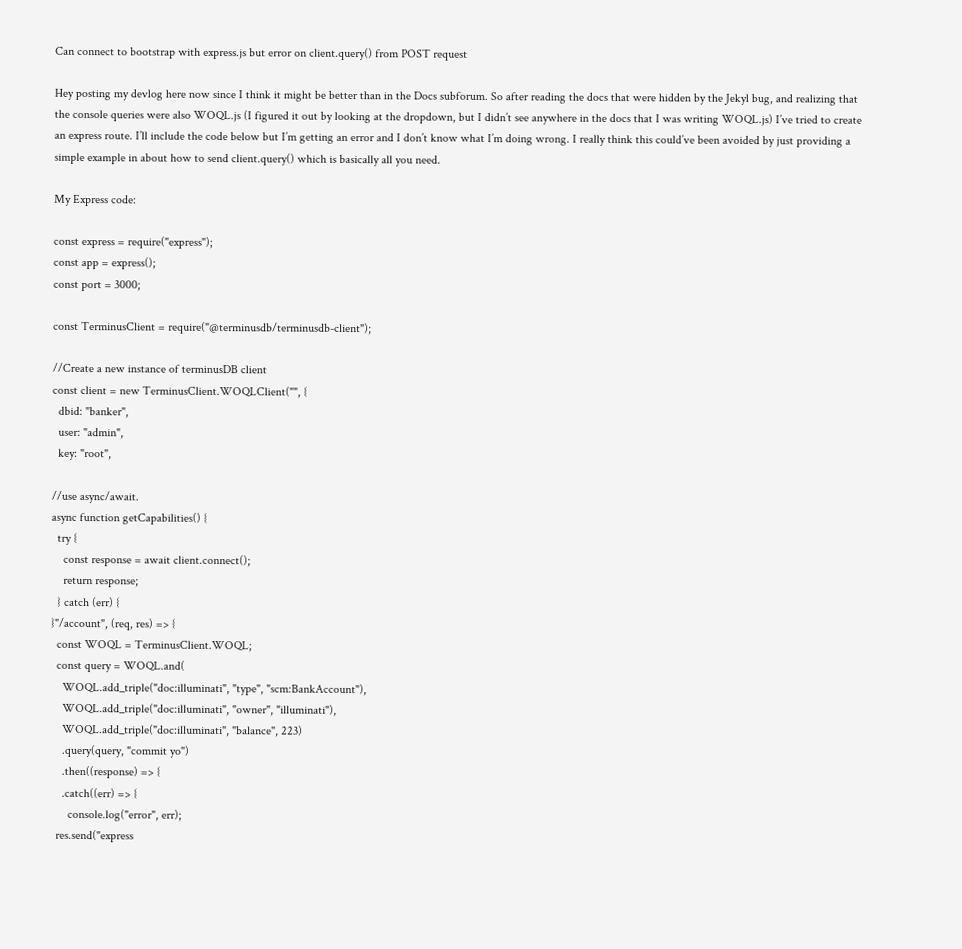Can connect to bootstrap with express.js but error on client.query() from POST request

Hey posting my devlog here now since I think it might be better than in the Docs subforum. So after reading the docs that were hidden by the Jekyl bug, and realizing that the console queries were also WOQL.js (I figured it out by looking at the dropdown, but I didn’t see anywhere in the docs that I was writing WOQL.js) I’ve tried to create an express route. I’ll include the code below but I’m getting an error and I don’t know what I’m doing wrong. I really think this could’ve been avoided by just providing a simple example in about how to send client.query() which is basically all you need.

My Express code:

const express = require("express");
const app = express();
const port = 3000;

const TerminusClient = require("@terminusdb/terminusdb-client");

//Create a new instance of terminusDB client
const client = new TerminusClient.WOQLClient("", {
  dbid: "banker",
  user: "admin",
  key: "root",

//use async/await.
async function getCapabilities() {
  try {
    const response = await client.connect();
    return response;
  } catch (err) {
}"/account", (req, res) => {
  const WOQL = TerminusClient.WOQL;
  const query = WOQL.and(
    WOQL.add_triple("doc:illuminati", "type", "scm:BankAccount"),
    WOQL.add_triple("doc:illuminati", "owner", "illuminati"),
    WOQL.add_triple("doc:illuminati", "balance", 223)
    .query(query, "commit yo")
    .then((response) => {
    .catch((err) => {
      console.log("error", err);
  res.send("express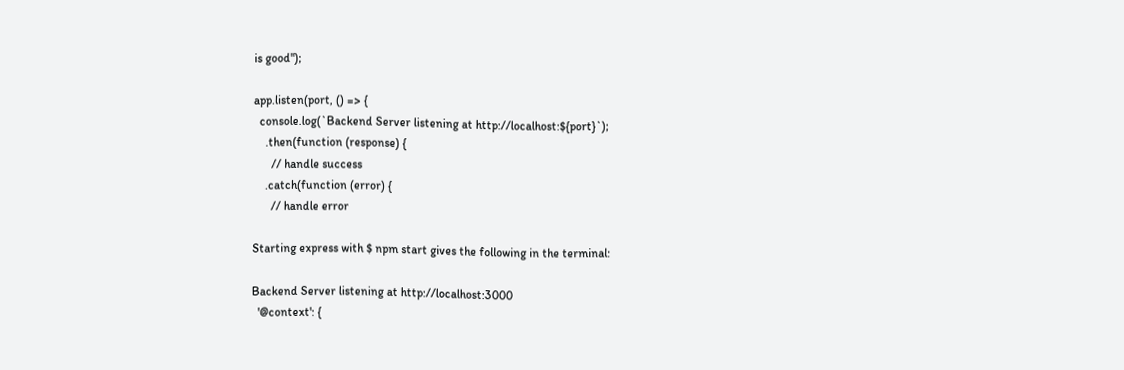is good");

app.listen(port, () => {
  console.log(`Backend Server listening at http://localhost:${port}`);
    .then(function (response) {
      // handle success
    .catch(function (error) {
      // handle error

Starting express with $ npm start gives the following in the terminal:

Backend Server listening at http://localhost:3000
  '@context': {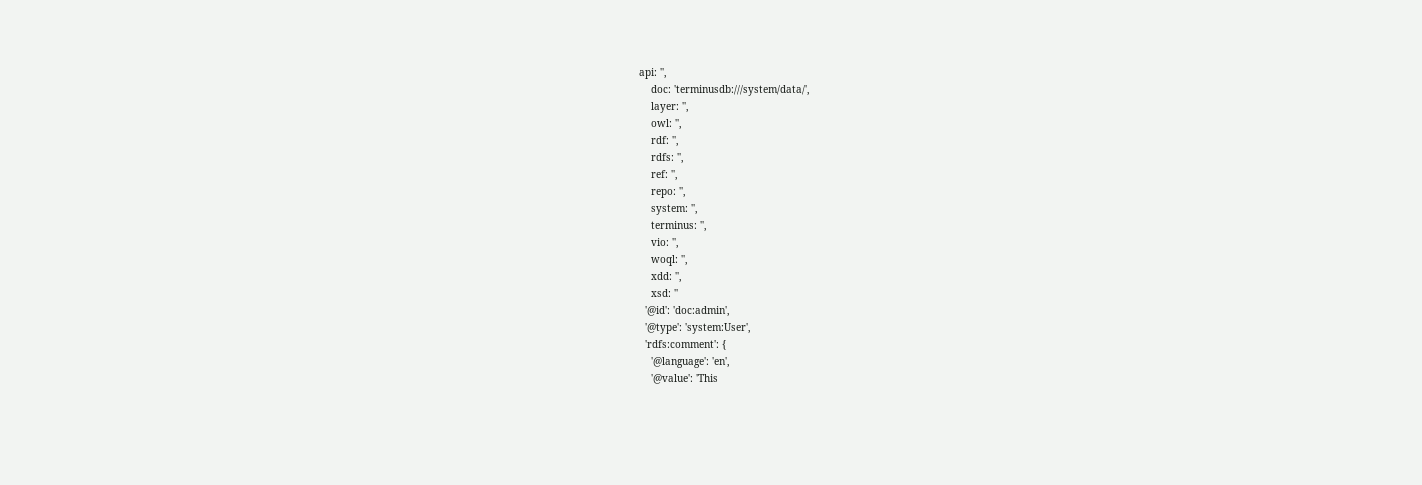api: '',
    doc: 'terminusdb:///system/data/',
    layer: '',
    owl: '',
    rdf: '',
    rdfs: '',
    ref: '',
    repo: '',
    system: '',
    terminus: '',
    vio: '',
    woql: '',
    xdd: '',
    xsd: ''
  '@id': 'doc:admin',
  '@type': 'system:User',
  'rdfs:comment': {
    '@language': 'en',
    '@value': 'This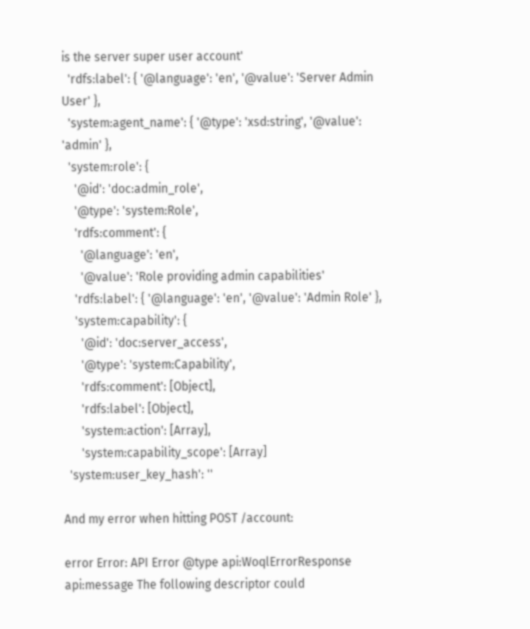is the server super user account'
  'rdfs:label': { '@language': 'en', '@value': 'Server Admin User' },
  'system:agent_name': { '@type': 'xsd:string', '@value': 'admin' },
  'system:role': {
    '@id': 'doc:admin_role',
    '@type': 'system:Role',
    'rdfs:comment': {
      '@language': 'en',
      '@value': 'Role providing admin capabilities'
    'rdfs:label': { '@language': 'en', '@value': 'Admin Role' },
    'system:capability': {
      '@id': 'doc:server_access',
      '@type': 'system:Capability',
      'rdfs:comment': [Object],
      'rdfs:label': [Object],
      'system:action': [Array],
      'system:capability_scope': [Array]
  'system:user_key_hash': ''

And my error when hitting POST /account:

error Error: API Error @type api:WoqlErrorResponse api:message The following descriptor could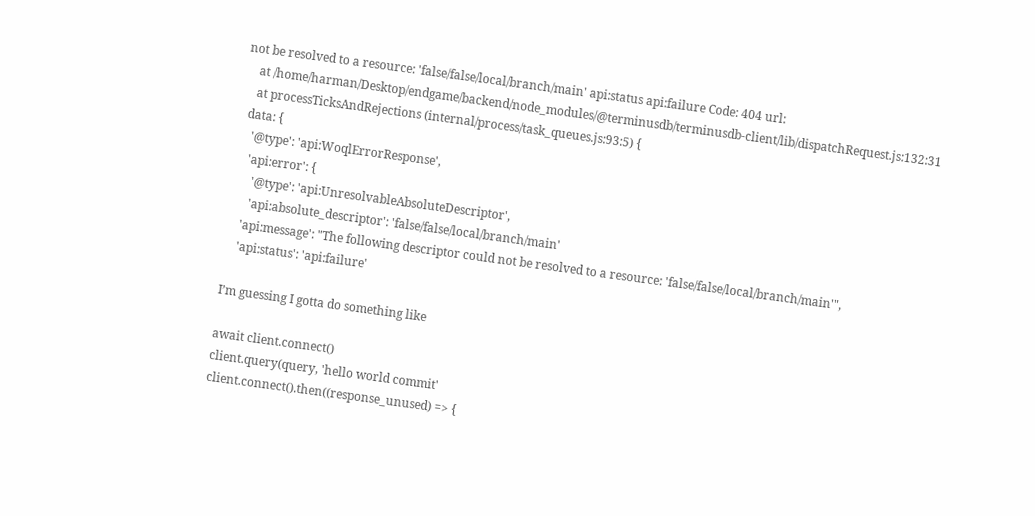not be resolved to a resource: 'false/false/local/branch/main' api:status api:failure Code: 404 url:
    at /home/harman/Desktop/endgame/backend/node_modules/@terminusdb/terminusdb-client/lib/dispatchRequest.js:132:31
    at processTicksAndRejections (internal/process/task_queues.js:93:5) {
  data: {
    '@type': 'api:WoqlErrorResponse',
    'api:error': {
      '@type': 'api:UnresolvableAbsoluteDescriptor',
      'api:absolute_descriptor': 'false/false/local/branch/main'
    'api:message': "The following descriptor could not be resolved to a resource: 'false/false/local/branch/main'",
    'api:status': 'api:failure'

I’m guessing I gotta do something like

await client.connect()
client.query(query, 'hello world commit'
client.connect().then((response_unused) => {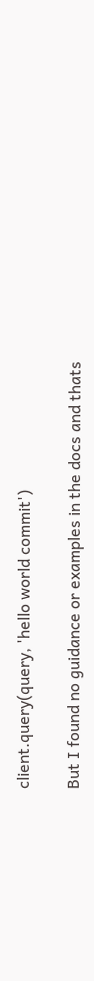client.query(query, 'hello world commit')

But I found no guidance or examples in the docs and thats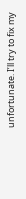unfortunate. I’ll try to fix my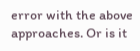error with the above approaches. Or is it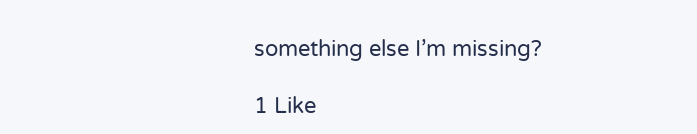something else I’m missing?

1 Like